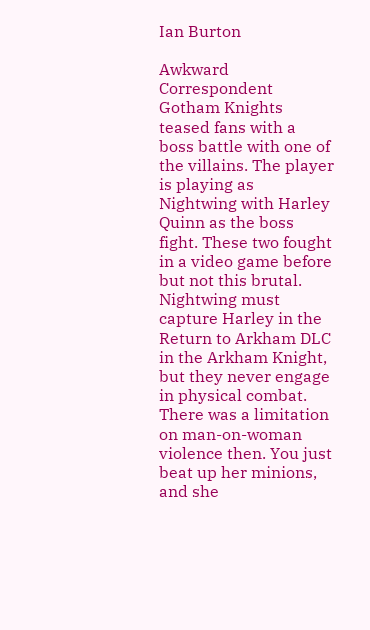Ian Burton

Awkward Correspondent
Gotham Knights teased fans with a boss battle with one of the villains. The player is playing as Nightwing with Harley Quinn as the boss fight. These two fought in a video game before but not this brutal. Nightwing must capture Harley in the Return to Arkham DLC in the Arkham Knight, but they never engage in physical combat. There was a limitation on man-on-woman violence then. You just beat up her minions, and she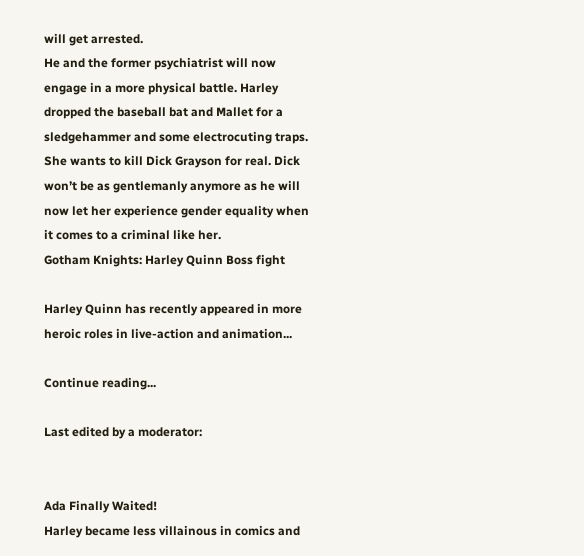will get arrested.
He and the former psychiatrist will now engage in a more physical battle. Harley dropped the baseball bat and Mallet for a sledgehammer and some electrocuting traps. She wants to kill Dick Grayson for real. Dick won’t be as gentlemanly anymore as he will now let her experience gender equality when it comes to a criminal like her.
Gotham Knights: Harley Quinn Boss fight

Harley Quinn has recently appeared in more heroic roles in live-action and animation...

Continue reading...

Last edited by a moderator:


Ada Finally Waited!
Harley became less villainous in comics and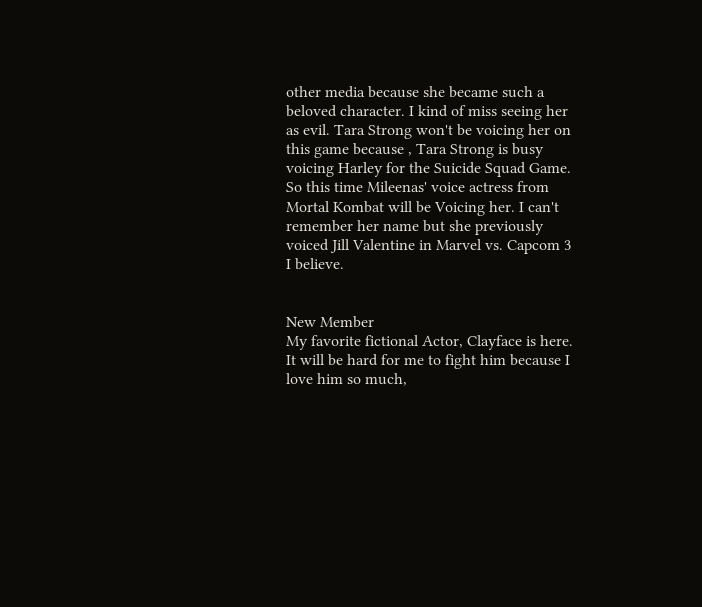other media because she became such a beloved character. I kind of miss seeing her as evil. Tara Strong won't be voicing her on this game because , Tara Strong is busy voicing Harley for the Suicide Squad Game. So this time Mileenas' voice actress from Mortal Kombat will be Voicing her. I can't remember her name but she previously voiced Jill Valentine in Marvel vs. Capcom 3 I believe.


New Member
My favorite fictional Actor, Clayface is here. It will be hard for me to fight him because I love him so much,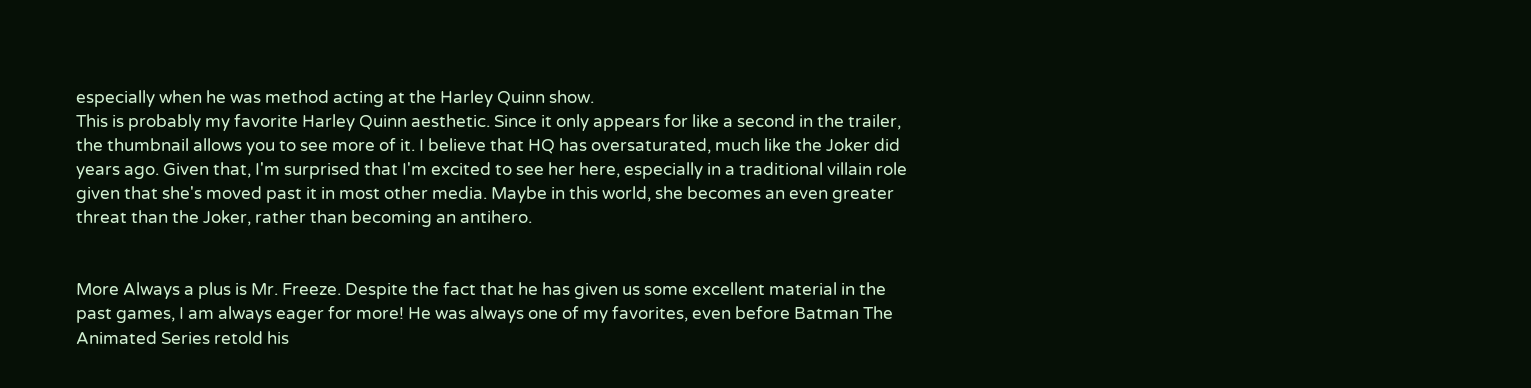especially when he was method acting at the Harley Quinn show.
This is probably my favorite Harley Quinn aesthetic. Since it only appears for like a second in the trailer, the thumbnail allows you to see more of it. I believe that HQ has oversaturated, much like the Joker did years ago. Given that, I'm surprised that I'm excited to see her here, especially in a traditional villain role given that she's moved past it in most other media. Maybe in this world, she becomes an even greater threat than the Joker, rather than becoming an antihero.


More Always a plus is Mr. Freeze. Despite the fact that he has given us some excellent material in the past games, I am always eager for more! He was always one of my favorites, even before Batman The Animated Series retold his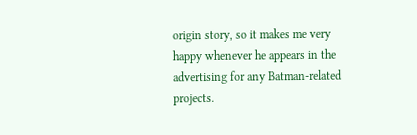origin story, so it makes me very happy whenever he appears in the advertising for any Batman-related projects.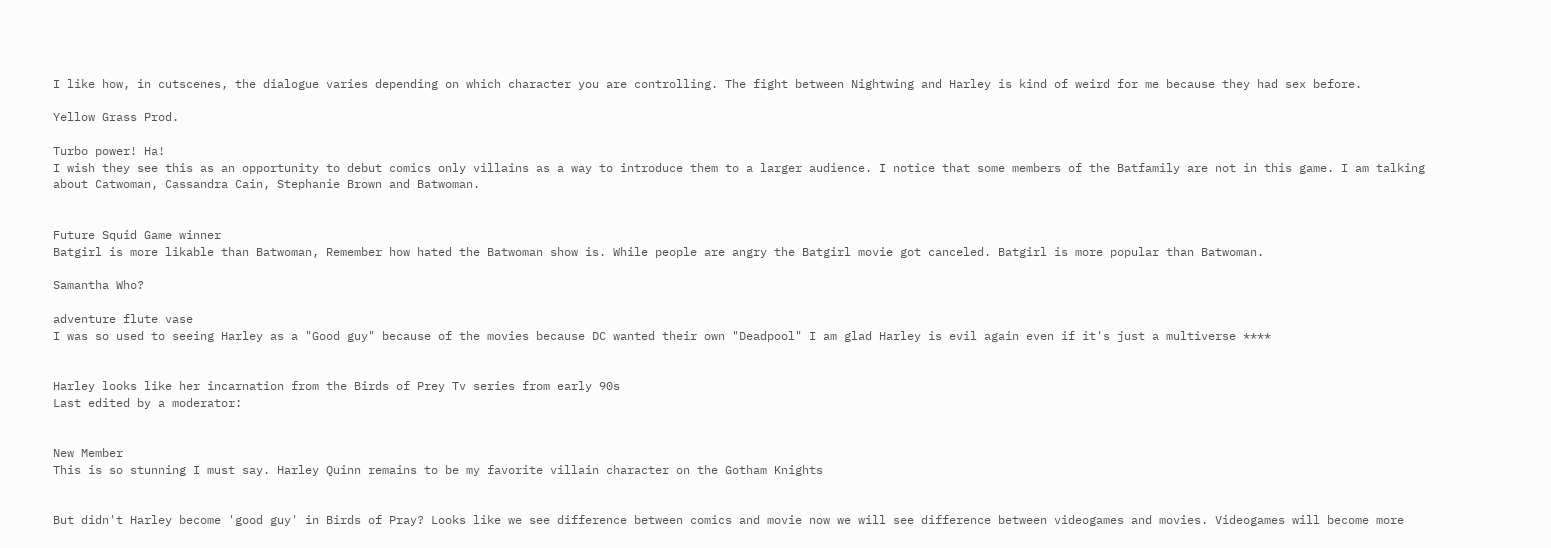I like how, in cutscenes, the dialogue varies depending on which character you are controlling. The fight between Nightwing and Harley is kind of weird for me because they had sex before.

Yellow Grass Prod.

Turbo power! Ha!
I wish they see this as an opportunity to debut comics only villains as a way to introduce them to a larger audience. I notice that some members of the Batfamily are not in this game. I am talking about Catwoman, Cassandra Cain, Stephanie Brown and Batwoman.


Future Squid Game winner
Batgirl is more likable than Batwoman, Remember how hated the Batwoman show is. While people are angry the Batgirl movie got canceled. Batgirl is more popular than Batwoman.

Samantha Who?

adventure flute vase
I was so used to seeing Harley as a "Good guy" because of the movies because DC wanted their own "Deadpool" I am glad Harley is evil again even if it's just a multiverse ****


Harley looks like her incarnation from the Birds of Prey Tv series from early 90s
Last edited by a moderator:


New Member
This is so stunning I must say. Harley Quinn remains to be my favorite villain character on the Gotham Knights


But didn't Harley become 'good guy' in Birds of Pray? Looks like we see difference between comics and movie now we will see difference between videogames and movies. Videogames will become more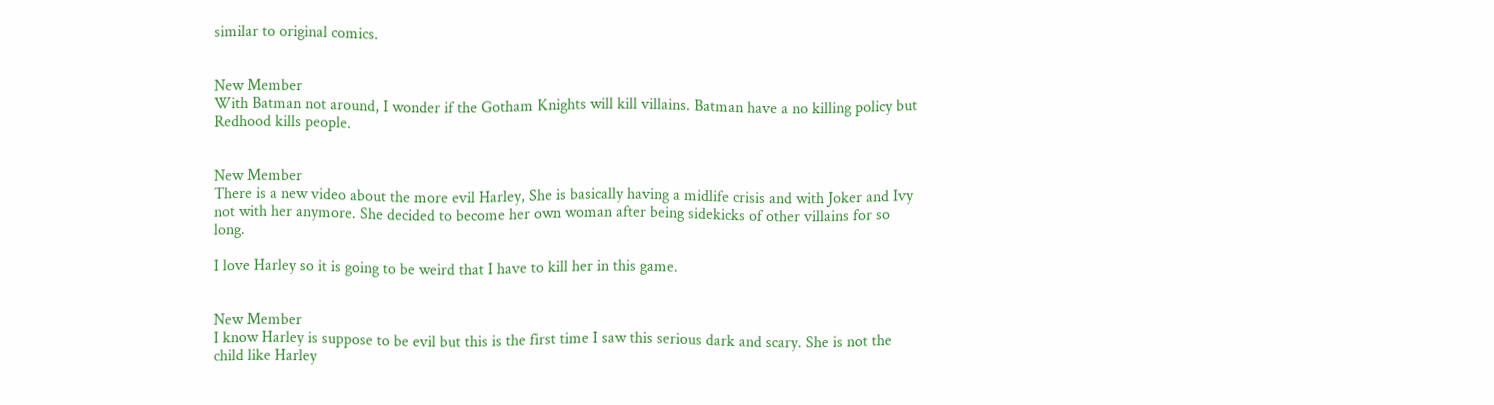similar to original comics.


New Member
With Batman not around, I wonder if the Gotham Knights will kill villains. Batman have a no killing policy but Redhood kills people.


New Member
There is a new video about the more evil Harley, She is basically having a midlife crisis and with Joker and Ivy not with her anymore. She decided to become her own woman after being sidekicks of other villains for so long.

I love Harley so it is going to be weird that I have to kill her in this game.


New Member
I know Harley is suppose to be evil but this is the first time I saw this serious dark and scary. She is not the child like Harley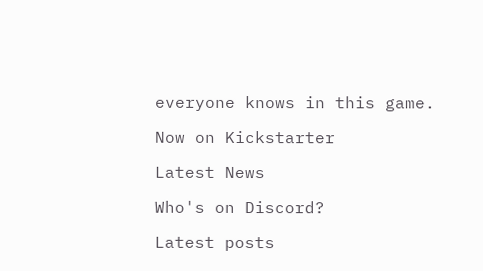everyone knows in this game.

Now on Kickstarter

Latest News

Who's on Discord?

Latest posts